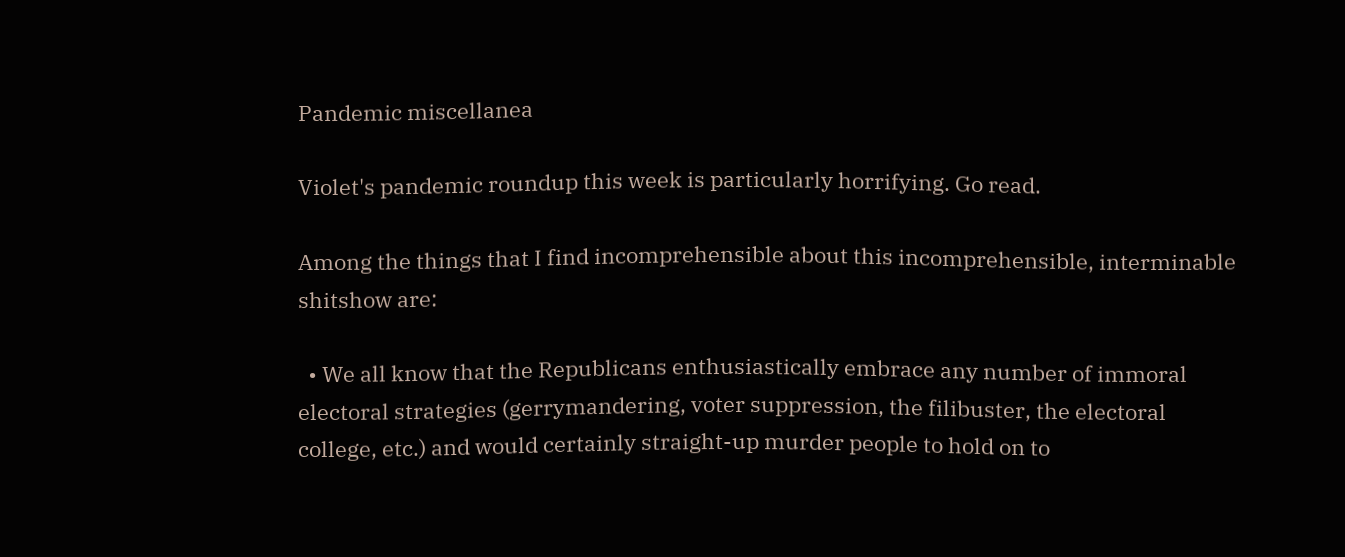Pandemic miscellanea

Violet's pandemic roundup this week is particularly horrifying. Go read.

Among the things that I find incomprehensible about this incomprehensible, interminable shitshow are:

  • We all know that the Republicans enthusiastically embrace any number of immoral electoral strategies (gerrymandering, voter suppression, the filibuster, the electoral college, etc.) and would certainly straight-up murder people to hold on to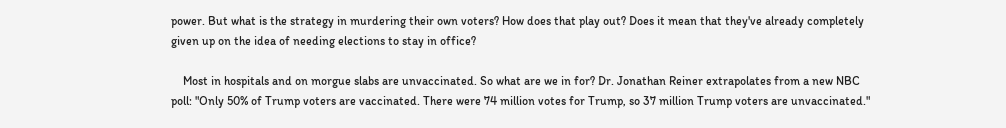power. But what is the strategy in murdering their own voters? How does that play out? Does it mean that they've already completely given up on the idea of needing elections to stay in office?

    Most in hospitals and on morgue slabs are unvaccinated. So what are we in for? Dr. Jonathan Reiner extrapolates from a new NBC poll: "Only 50% of Trump voters are vaccinated. There were 74 million votes for Trump, so 37 million Trump voters are unvaccinated."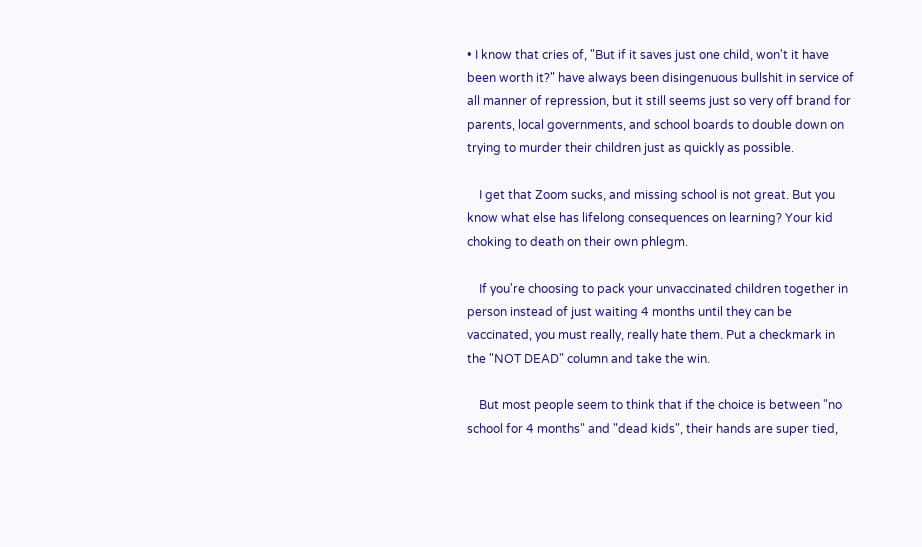• I know that cries of, "But if it saves just one child, won't it have been worth it?" have always been disingenuous bullshit in service of all manner of repression, but it still seems just so very off brand for parents, local governments, and school boards to double down on trying to murder their children just as quickly as possible.

    I get that Zoom sucks, and missing school is not great. But you know what else has lifelong consequences on learning? Your kid choking to death on their own phlegm.

    If you're choosing to pack your unvaccinated children together in person instead of just waiting 4 months until they can be vaccinated, you must really, really hate them. Put a checkmark in the "NOT DEAD" column and take the win.

    But most people seem to think that if the choice is between "no school for 4 months" and "dead kids", their hands are super tied,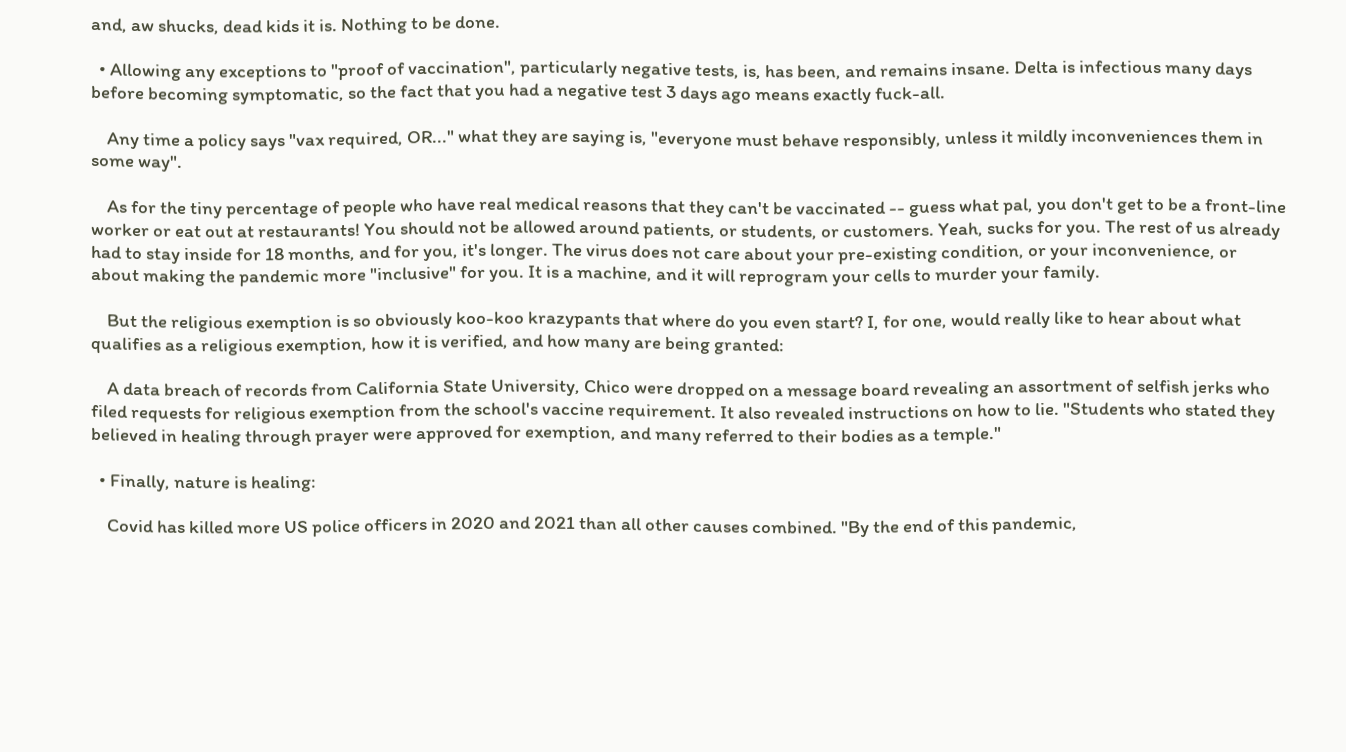and, aw shucks, dead kids it is. Nothing to be done.

  • Allowing any exceptions to "proof of vaccination", particularly negative tests, is, has been, and remains insane. Delta is infectious many days before becoming symptomatic, so the fact that you had a negative test 3 days ago means exactly fuck-all.

    Any time a policy says "vax required, OR..." what they are saying is, "everyone must behave responsibly, unless it mildly inconveniences them in some way".

    As for the tiny percentage of people who have real medical reasons that they can't be vaccinated -- guess what pal, you don't get to be a front-line worker or eat out at restaurants! You should not be allowed around patients, or students, or customers. Yeah, sucks for you. The rest of us already had to stay inside for 18 months, and for you, it's longer. The virus does not care about your pre-existing condition, or your inconvenience, or about making the pandemic more "inclusive" for you. It is a machine, and it will reprogram your cells to murder your family.

    But the religious exemption is so obviously koo-koo krazypants that where do you even start? I, for one, would really like to hear about what qualifies as a religious exemption, how it is verified, and how many are being granted:

    A data breach of records from California State University, Chico were dropped on a message board revealing an assortment of selfish jerks who filed requests for religious exemption from the school's vaccine requirement. It also revealed instructions on how to lie. "Students who stated they believed in healing through prayer were approved for exemption, and many referred to their bodies as a temple."

  • Finally, nature is healing:

    Covid has killed more US police officers in 2020 and 2021 than all other causes combined. "By the end of this pandemic,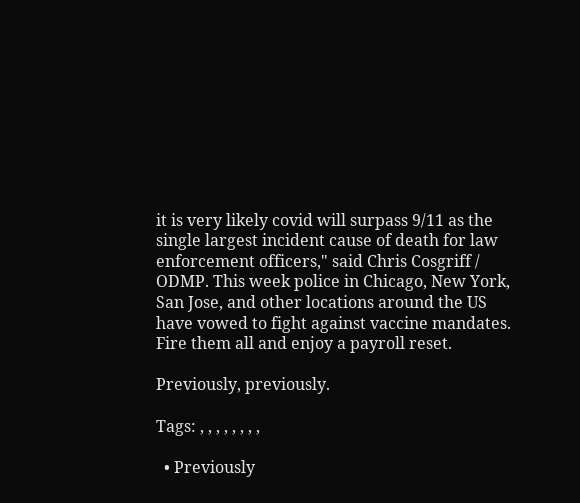it is very likely covid will surpass 9/11 as the single largest incident cause of death for law enforcement officers," said Chris Cosgriff / ODMP. This week police in Chicago, New York, San Jose, and other locations around the US have vowed to fight against vaccine mandates. Fire them all and enjoy a payroll reset.

Previously, previously.

Tags: , , , , , , , ,

  • Previously